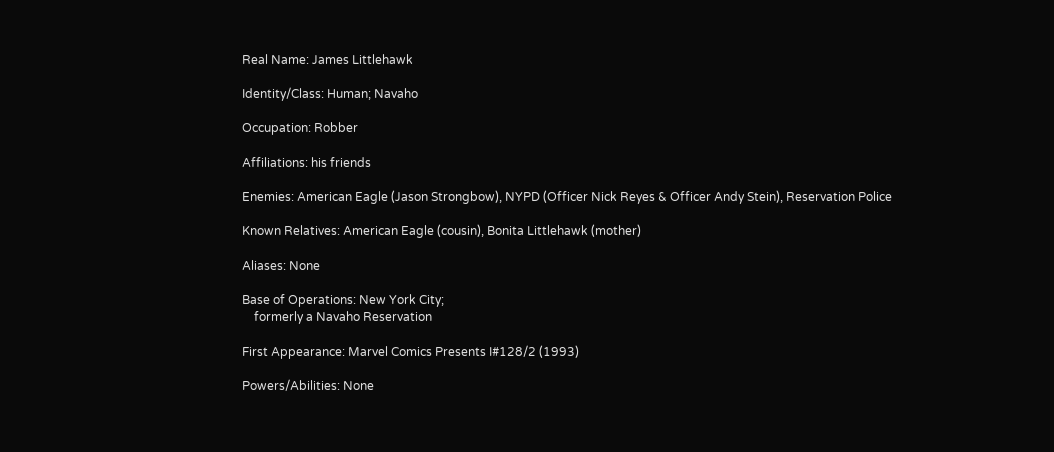Real Name: James Littlehawk

Identity/Class: Human; Navaho

Occupation: Robber

Affiliations: his friends

Enemies: American Eagle (Jason Strongbow), NYPD (Officer Nick Reyes & Officer Andy Stein), Reservation Police

Known Relatives: American Eagle (cousin), Bonita Littlehawk (mother)

Aliases: None

Base of Operations: New York City;
    formerly a Navaho Reservation

First Appearance: Marvel Comics Presents I#128/2 (1993)

Powers/Abilities: None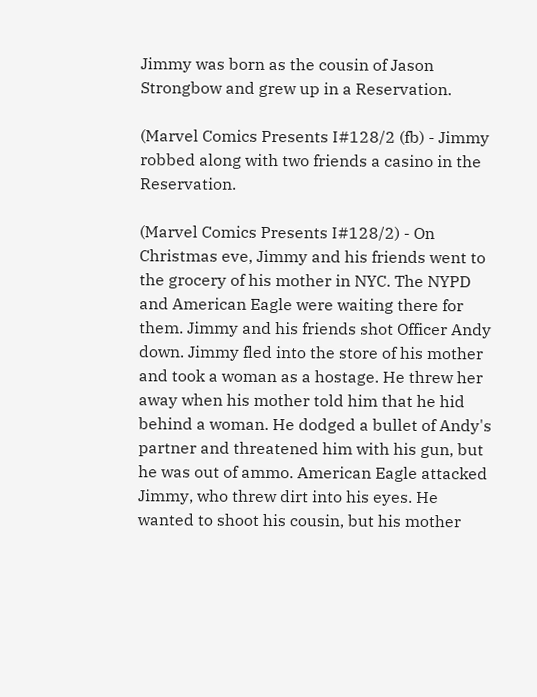Jimmy was born as the cousin of Jason Strongbow and grew up in a Reservation.

(Marvel Comics Presents I#128/2 (fb) - Jimmy robbed along with two friends a casino in the Reservation.

(Marvel Comics Presents I#128/2) - On Christmas eve, Jimmy and his friends went to the grocery of his mother in NYC. The NYPD and American Eagle were waiting there for them. Jimmy and his friends shot Officer Andy down. Jimmy fled into the store of his mother and took a woman as a hostage. He threw her away when his mother told him that he hid behind a woman. He dodged a bullet of Andy's partner and threatened him with his gun, but he was out of ammo. American Eagle attacked Jimmy, who threw dirt into his eyes. He wanted to shoot his cousin, but his mother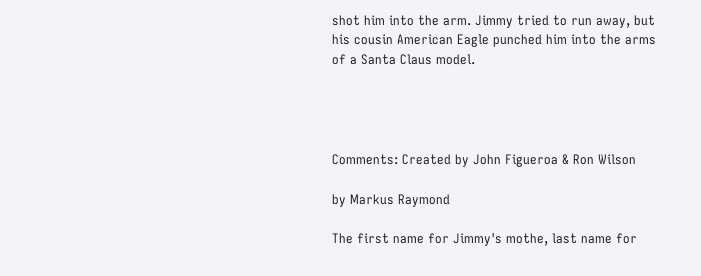shot him into the arm. Jimmy tried to run away, but his cousin American Eagle punched him into the arms of a Santa Claus model.




Comments: Created by John Figueroa & Ron Wilson

by Markus Raymond

The first name for Jimmy's mothe, last name for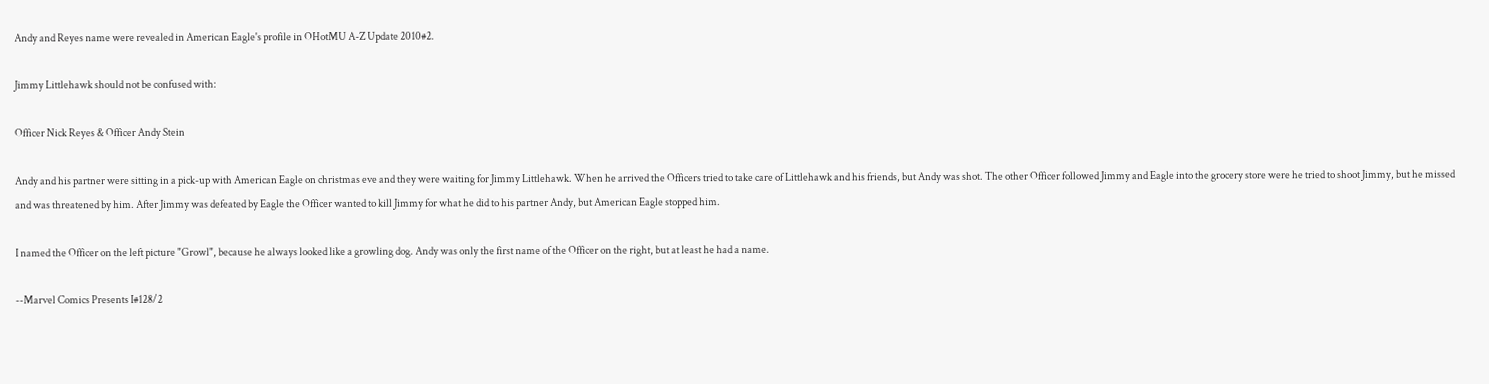Andy and Reyes name were revealed in American Eagle's profile in OHotMU A-Z Update 2010#2.

Jimmy Littlehawk should not be confused with:

Officer Nick Reyes & Officer Andy Stein

Andy and his partner were sitting in a pick-up with American Eagle on christmas eve and they were waiting for Jimmy Littlehawk. When he arrived the Officers tried to take care of Littlehawk and his friends, but Andy was shot. The other Officer followed Jimmy and Eagle into the grocery store were he tried to shoot Jimmy, but he missed and was threatened by him. After Jimmy was defeated by Eagle the Officer wanted to kill Jimmy for what he did to his partner Andy, but American Eagle stopped him.

I named the Officer on the left picture "Growl", because he always looked like a growling dog. Andy was only the first name of the Officer on the right, but at least he had a name.

--Marvel Comics Presents I#128/2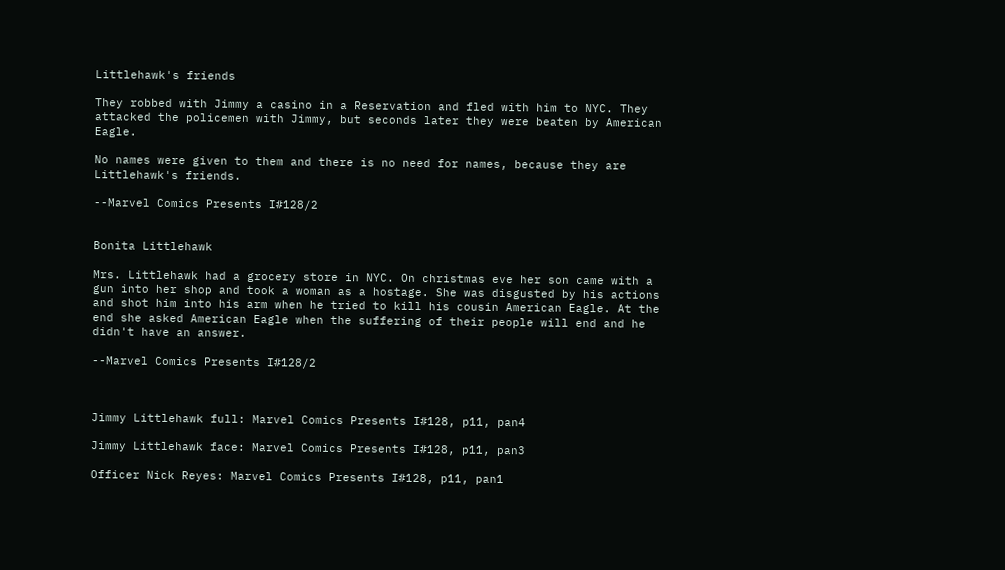Littlehawk's friends

They robbed with Jimmy a casino in a Reservation and fled with him to NYC. They attacked the policemen with Jimmy, but seconds later they were beaten by American Eagle.

No names were given to them and there is no need for names, because they are Littlehawk's friends.

--Marvel Comics Presents I#128/2


Bonita Littlehawk

Mrs. Littlehawk had a grocery store in NYC. On christmas eve her son came with a gun into her shop and took a woman as a hostage. She was disgusted by his actions and shot him into his arm when he tried to kill his cousin American Eagle. At the end she asked American Eagle when the suffering of their people will end and he didn't have an answer.

--Marvel Comics Presents I#128/2



Jimmy Littlehawk full: Marvel Comics Presents I#128, p11, pan4

Jimmy Littlehawk face: Marvel Comics Presents I#128, p11, pan3

Officer Nick Reyes: Marvel Comics Presents I#128, p11, pan1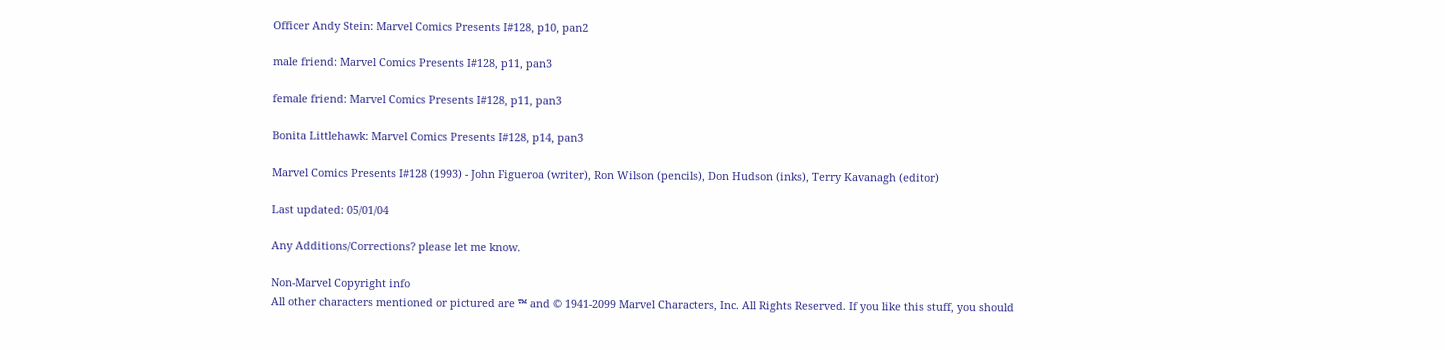Officer Andy Stein: Marvel Comics Presents I#128, p10, pan2

male friend: Marvel Comics Presents I#128, p11, pan3

female friend: Marvel Comics Presents I#128, p11, pan3

Bonita Littlehawk: Marvel Comics Presents I#128, p14, pan3

Marvel Comics Presents I#128 (1993) - John Figueroa (writer), Ron Wilson (pencils), Don Hudson (inks), Terry Kavanagh (editor)

Last updated: 05/01/04

Any Additions/Corrections? please let me know.

Non-Marvel Copyright info
All other characters mentioned or pictured are ™ and © 1941-2099 Marvel Characters, Inc. All Rights Reserved. If you like this stuff, you should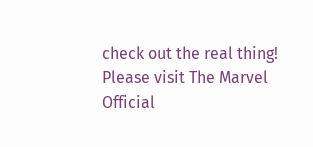check out the real thing!
Please visit The Marvel Official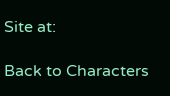Site at:

Back to Characters